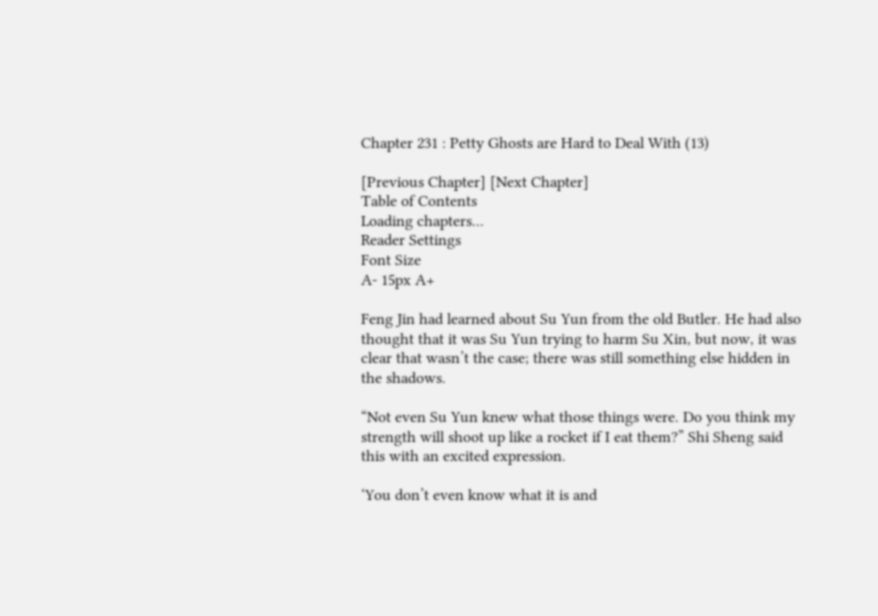Chapter 231 : Petty Ghosts are Hard to Deal With (13)

[Previous Chapter] [Next Chapter]
Table of Contents
Loading chapters...
Reader Settings
Font Size
A- 15px A+

Feng Jin had learned about Su Yun from the old Butler. He had also thought that it was Su Yun trying to harm Su Xin, but now, it was clear that wasn’t the case; there was still something else hidden in the shadows.

“Not even Su Yun knew what those things were. Do you think my strength will shoot up like a rocket if I eat them?” Shi Sheng said this with an excited expression.

‘You don’t even know what it is and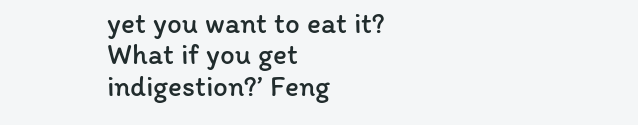yet you want to eat it? What if you get indigestion?’ Feng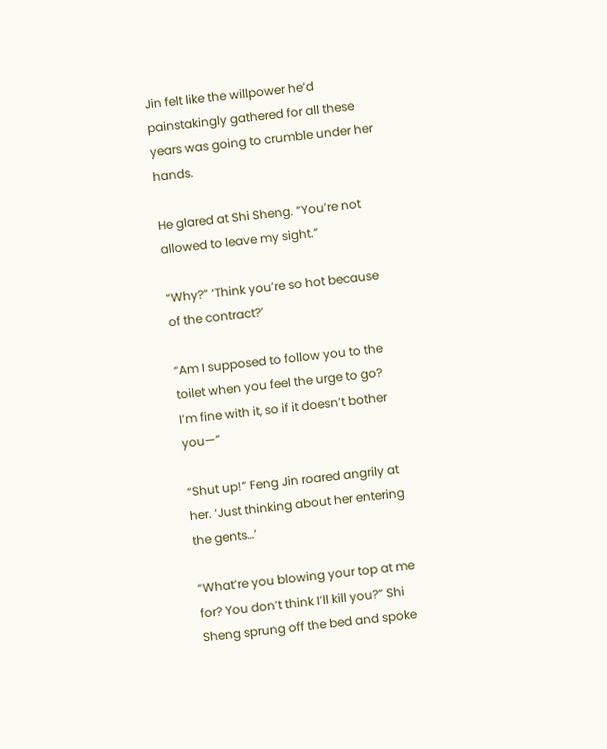Jin felt like the willpower he’d painstakingly gathered for all these years was going to crumble under her hands.

He glared at Shi Sheng. “You’re not allowed to leave my sight.”

“Why?” ‘Think you’re so hot because of the contract?’

“Am I supposed to follow you to the toilet when you feel the urge to go? I’m fine with it, so if it doesn’t bother you—”

“Shut up!” Feng Jin roared angrily at her. ‘Just thinking about her entering the gents…’

“What’re you blowing your top at me for? You don’t think I’ll kill you?” Shi Sheng sprung off the bed and spoke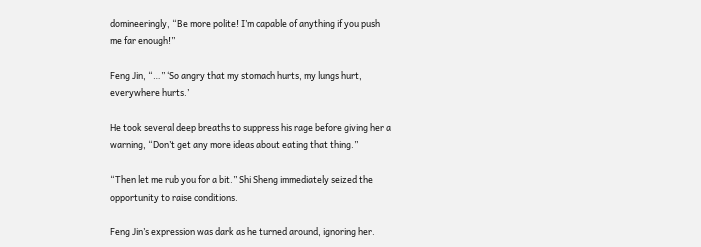domineeringly, “Be more polite! I’m capable of anything if you push me far enough!”

Feng Jin, “…” ‘So angry that my stomach hurts, my lungs hurt, everywhere hurts.’

He took several deep breaths to suppress his rage before giving her a warning, “Don’t get any more ideas about eating that thing.”

“Then let me rub you for a bit.” Shi Sheng immediately seized the opportunity to raise conditions.

Feng Jin’s expression was dark as he turned around, ignoring her.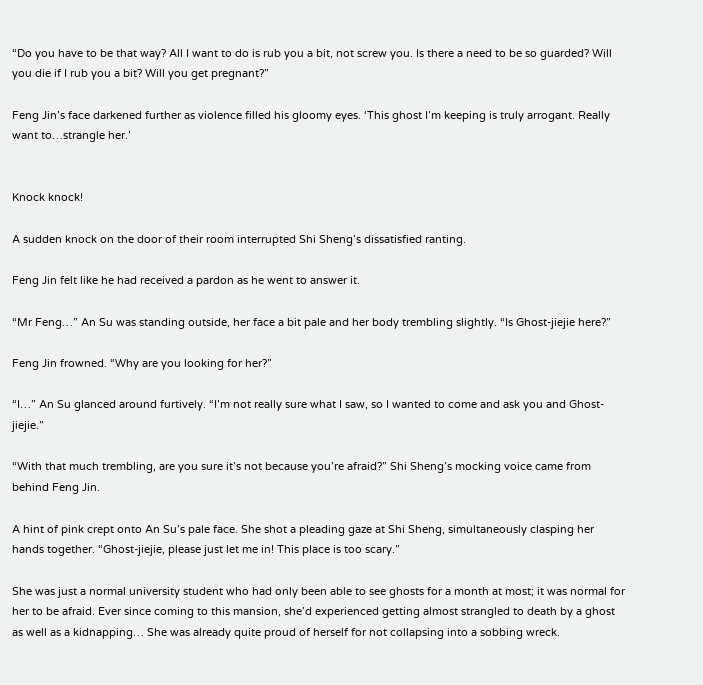“Do you have to be that way? All I want to do is rub you a bit, not screw you. Is there a need to be so guarded? Will you die if I rub you a bit? Will you get pregnant?”

Feng Jin’s face darkened further as violence filled his gloomy eyes. ‘This ghost I’m keeping is truly arrogant. Really want to…strangle her.’


Knock knock!

A sudden knock on the door of their room interrupted Shi Sheng’s dissatisfied ranting.

Feng Jin felt like he had received a pardon as he went to answer it.

“Mr Feng…” An Su was standing outside, her face a bit pale and her body trembling slightly. “Is Ghost-jiejie here?”

Feng Jin frowned. “Why are you looking for her?”

“I…” An Su glanced around furtively. “I’m not really sure what I saw, so I wanted to come and ask you and Ghost-jiejie.”

“With that much trembling, are you sure it’s not because you’re afraid?” Shi Sheng’s mocking voice came from behind Feng Jin.

A hint of pink crept onto An Su’s pale face. She shot a pleading gaze at Shi Sheng, simultaneously clasping her hands together. “Ghost-jiejie, please just let me in! This place is too scary.”

She was just a normal university student who had only been able to see ghosts for a month at most; it was normal for her to be afraid. Ever since coming to this mansion, she’d experienced getting almost strangled to death by a ghost as well as a kidnapping… She was already quite proud of herself for not collapsing into a sobbing wreck.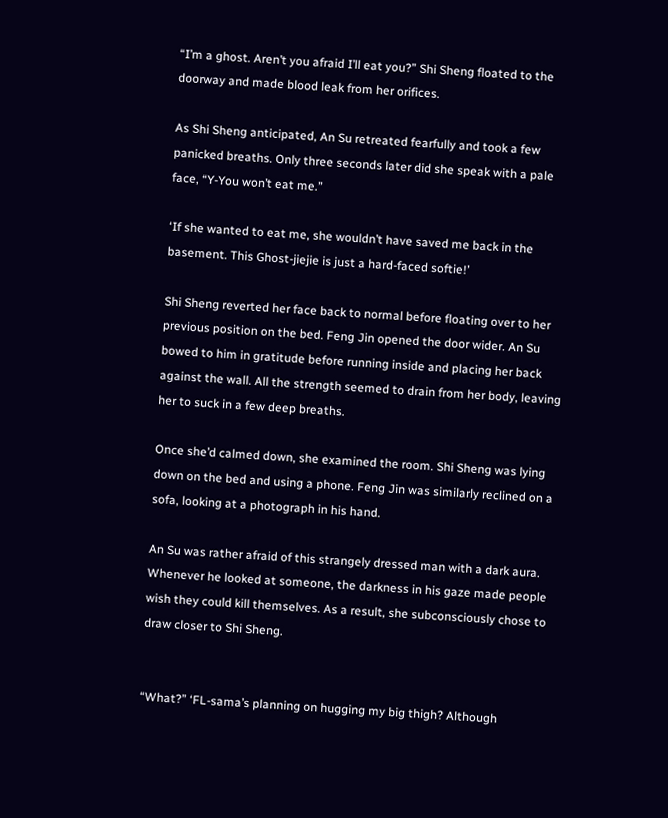“I’m a ghost. Aren’t you afraid I’ll eat you?” Shi Sheng floated to the doorway and made blood leak from her orifices.

As Shi Sheng anticipated, An Su retreated fearfully and took a few panicked breaths. Only three seconds later did she speak with a pale face, “Y-You won’t eat me.”

‘If she wanted to eat me, she wouldn’t have saved me back in the basement. This Ghost-jiejie is just a hard-faced softie!’

Shi Sheng reverted her face back to normal before floating over to her previous position on the bed. Feng Jin opened the door wider. An Su bowed to him in gratitude before running inside and placing her back against the wall. All the strength seemed to drain from her body, leaving her to suck in a few deep breaths.

Once she’d calmed down, she examined the room. Shi Sheng was lying down on the bed and using a phone. Feng Jin was similarly reclined on a sofa, looking at a photograph in his hand.

An Su was rather afraid of this strangely dressed man with a dark aura. Whenever he looked at someone, the darkness in his gaze made people wish they could kill themselves. As a result, she subconsciously chose to draw closer to Shi Sheng.


“What?” ‘FL-sama’s planning on hugging my big thigh? Although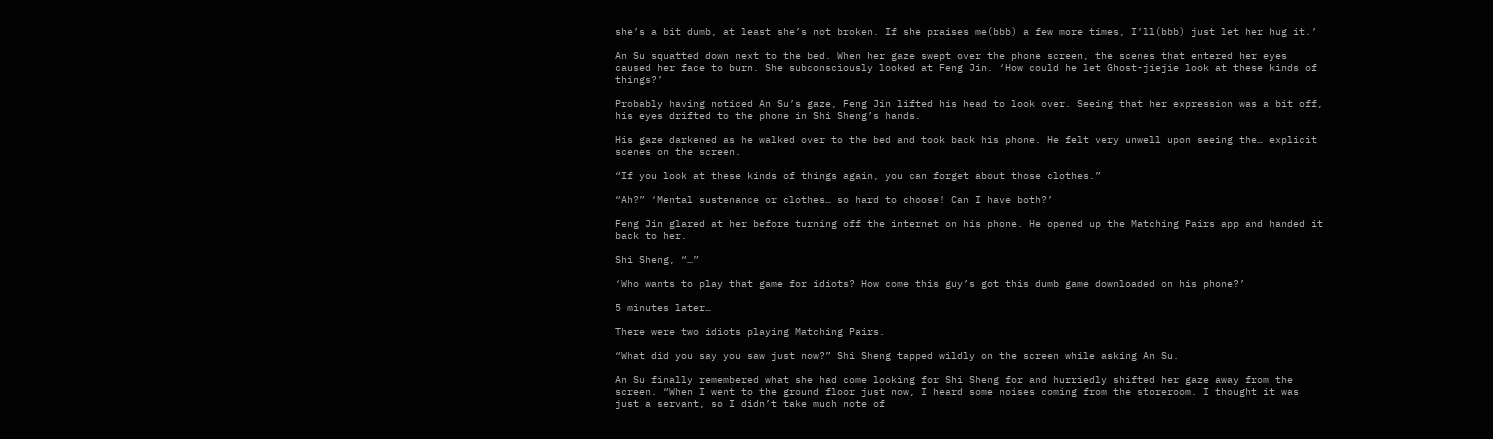she’s a bit dumb, at least she’s not broken. If she praises me(bbb) a few more times, I’ll(bbb) just let her hug it.’

An Su squatted down next to the bed. When her gaze swept over the phone screen, the scenes that entered her eyes caused her face to burn. She subconsciously looked at Feng Jin. ‘How could he let Ghost-jiejie look at these kinds of things?’

Probably having noticed An Su’s gaze, Feng Jin lifted his head to look over. Seeing that her expression was a bit off, his eyes drifted to the phone in Shi Sheng’s hands.

His gaze darkened as he walked over to the bed and took back his phone. He felt very unwell upon seeing the… explicit scenes on the screen.

“If you look at these kinds of things again, you can forget about those clothes.”

“Ah?” ‘Mental sustenance or clothes… so hard to choose! Can I have both?’

Feng Jin glared at her before turning off the internet on his phone. He opened up the Matching Pairs app and handed it back to her.

Shi Sheng, “…”

‘Who wants to play that game for idiots? How come this guy’s got this dumb game downloaded on his phone?’

5 minutes later…

There were two idiots playing Matching Pairs.

“What did you say you saw just now?” Shi Sheng tapped wildly on the screen while asking An Su.

An Su finally remembered what she had come looking for Shi Sheng for and hurriedly shifted her gaze away from the screen. “When I went to the ground floor just now, I heard some noises coming from the storeroom. I thought it was just a servant, so I didn’t take much note of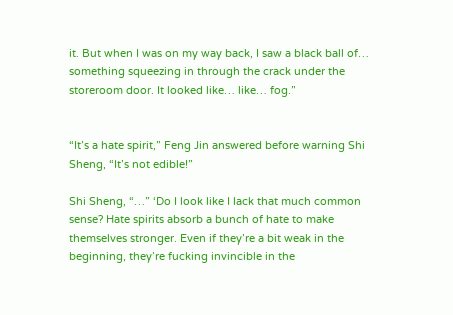it. But when I was on my way back, I saw a black ball of… something squeezing in through the crack under the storeroom door. It looked like… like… fog.”


“It’s a hate spirit,” Feng Jin answered before warning Shi Sheng, “It’s not edible!”

Shi Sheng, “…” ‘Do I look like I lack that much common sense? Hate spirits absorb a bunch of hate to make themselves stronger. Even if they’re a bit weak in the beginning, they’re fucking invincible in the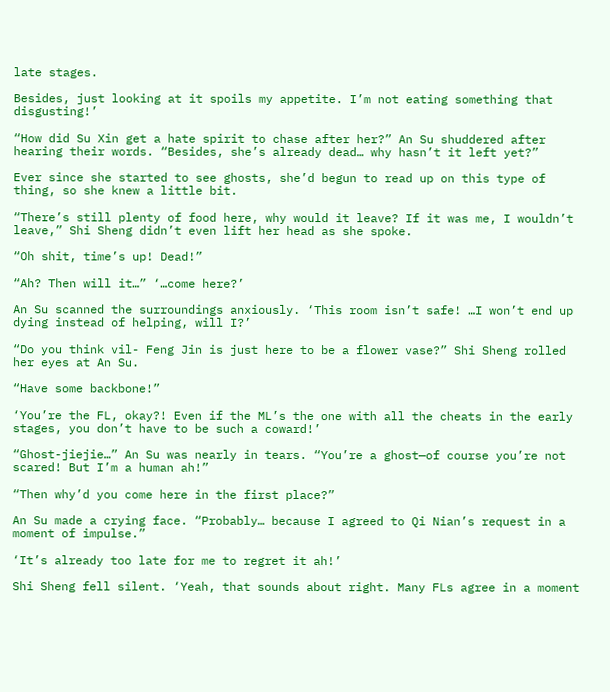late stages.

Besides, just looking at it spoils my appetite. I’m not eating something that disgusting!’

“How did Su Xin get a hate spirit to chase after her?” An Su shuddered after hearing their words. “Besides, she’s already dead… why hasn’t it left yet?”

Ever since she started to see ghosts, she’d begun to read up on this type of thing, so she knew a little bit.

“There’s still plenty of food here, why would it leave? If it was me, I wouldn’t leave,” Shi Sheng didn’t even lift her head as she spoke.

“Oh shit, time’s up! Dead!”

“Ah? Then will it…” ‘…come here?’

An Su scanned the surroundings anxiously. ‘This room isn’t safe! …I won’t end up dying instead of helping, will I?’

“Do you think vil- Feng Jin is just here to be a flower vase?” Shi Sheng rolled her eyes at An Su.

“Have some backbone!”

‘You’re the FL, okay?! Even if the ML’s the one with all the cheats in the early stages, you don’t have to be such a coward!’

“Ghost-jiejie…” An Su was nearly in tears. “You’re a ghost—of course you’re not scared! But I’m a human ah!”

“Then why’d you come here in the first place?”

An Su made a crying face. “Probably… because I agreed to Qi Nian’s request in a moment of impulse.”

‘It’s already too late for me to regret it ah!’

Shi Sheng fell silent. ‘Yeah, that sounds about right. Many FLs agree in a moment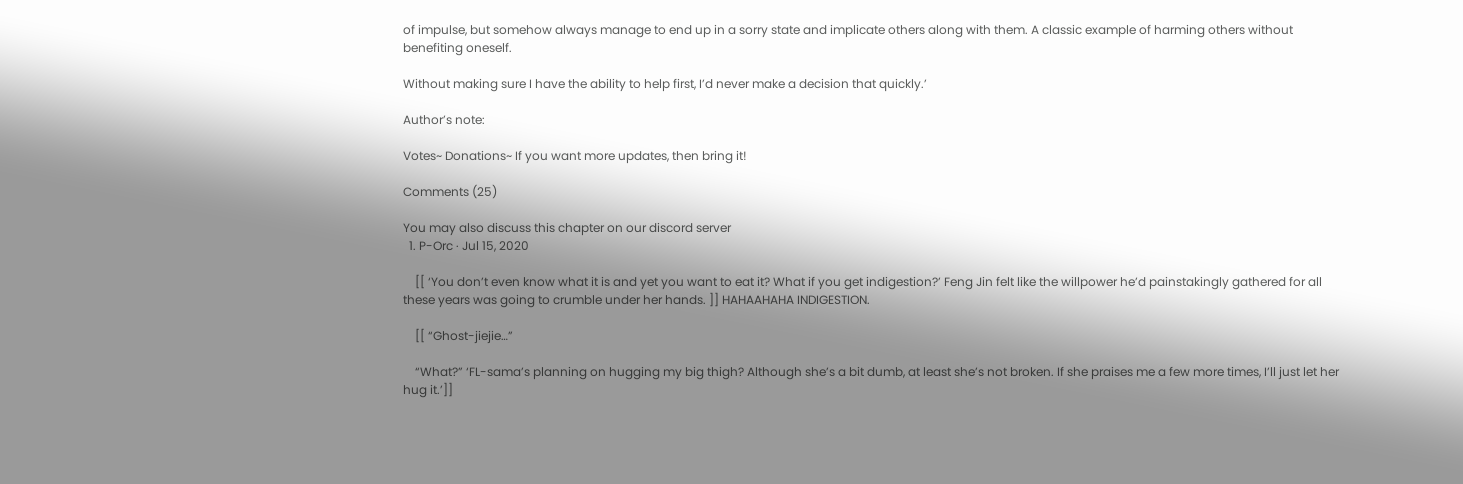of impulse, but somehow always manage to end up in a sorry state and implicate others along with them. A classic example of harming others without benefiting oneself.

Without making sure I have the ability to help first, I’d never make a decision that quickly.’

Author’s note:

Votes~ Donations~ If you want more updates, then bring it!

Comments (25)

You may also discuss this chapter on our discord server
  1. P-Orc · Jul 15, 2020

    [[ ‘You don’t even know what it is and yet you want to eat it? What if you get indigestion?’ Feng Jin felt like the willpower he’d painstakingly gathered for all these years was going to crumble under her hands. ]] HAHAAHAHA INDIGESTION.

    [[ “Ghost-jiejie…”

    “What?” ‘FL-sama’s planning on hugging my big thigh? Although she’s a bit dumb, at least she’s not broken. If she praises me a few more times, I’ll just let her hug it.’]]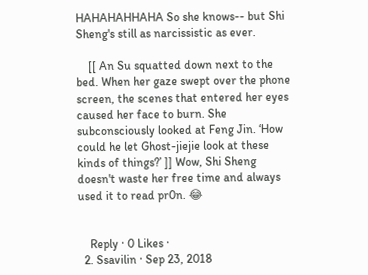HAHAHAHHAHA So she knows-- but Shi Sheng's still as narcissistic as ever.

    [[ An Su squatted down next to the bed. When her gaze swept over the phone screen, the scenes that entered her eyes caused her face to burn. She subconsciously looked at Feng Jin. ‘How could he let Ghost-jiejie look at these kinds of things?’ ]] Wow, Shi Sheng doesn't waste her free time and always used it to read pr0n. 😂


    Reply · 0 Likes ·
  2. Ssavilin · Sep 23, 2018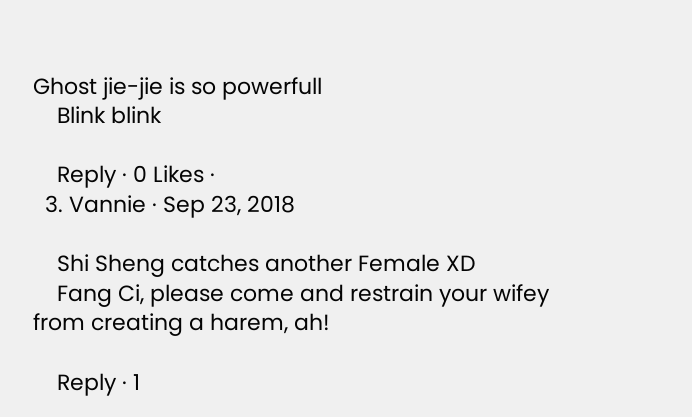Ghost jie-jie is so powerfull
    Blink blink

    Reply · 0 Likes ·
  3. Vannie · Sep 23, 2018

    Shi Sheng catches another Female XD
    Fang Ci, please come and restrain your wifey from creating a harem, ah!

    Reply · 1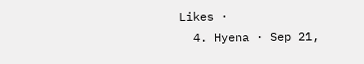Likes ·
  4. Hyena · Sep 21,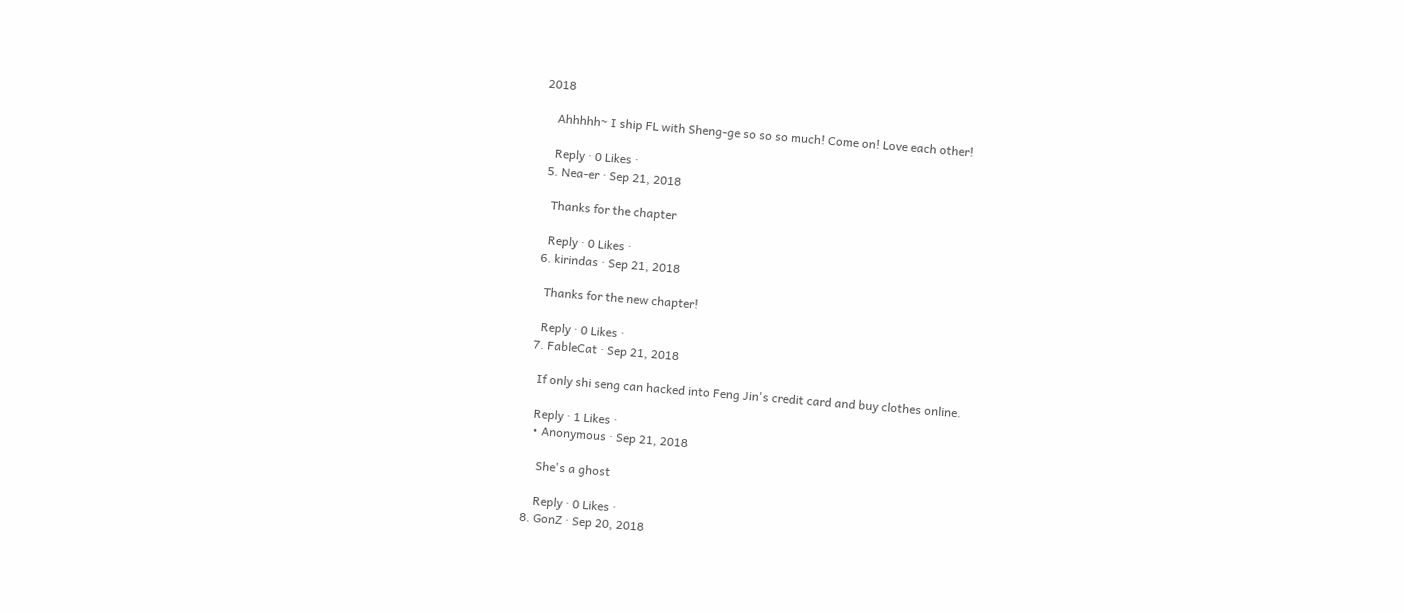2018

    Ahhhhh~ I ship FL with Sheng-ge so so so much! Come on! Love each other!

    Reply · 0 Likes ·
  5. Nea-er · Sep 21, 2018

    Thanks for the chapter

    Reply · 0 Likes ·
  6. kirindas · Sep 21, 2018

    Thanks for the new chapter!

    Reply · 0 Likes ·
  7. FableCat · Sep 21, 2018

    If only shi seng can hacked into Feng Jin's credit card and buy clothes online.

    Reply · 1 Likes ·
    • Anonymous · Sep 21, 2018

      She's a ghost

      Reply · 0 Likes ·
  8. GonZ · Sep 20, 2018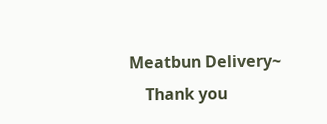Meatbun Delivery~
    Thank you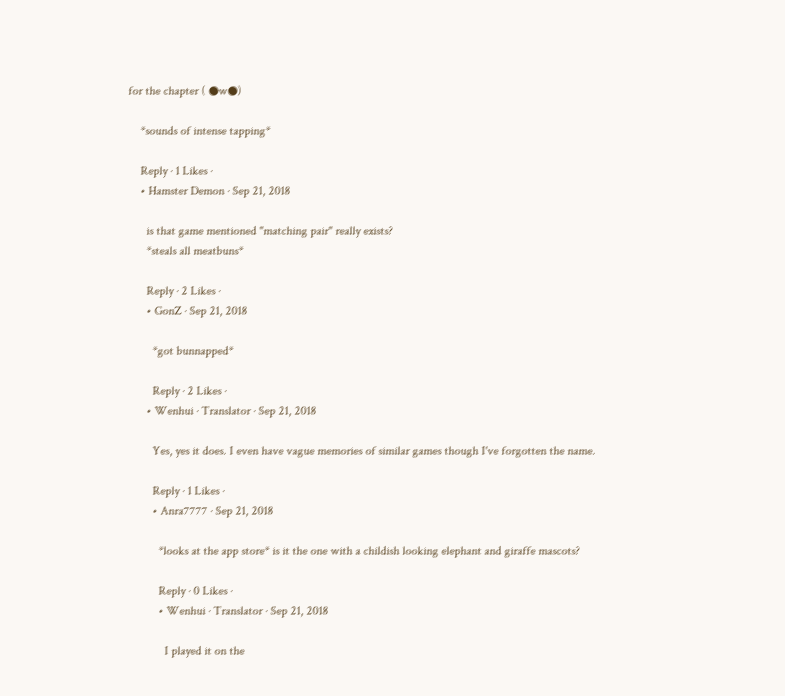for the chapter ( ●w●)

    *sounds of intense tapping*

    Reply · 1 Likes ·
    • Hamster Demon · Sep 21, 2018

      is that game mentioned "matching pair" really exists?
      *steals all meatbuns*

      Reply · 2 Likes ·
      • GonZ · Sep 21, 2018

        *got bunnapped*

        Reply · 2 Likes ·
      • Wenhui · Translator · Sep 21, 2018

        Yes, yes it does. I even have vague memories of similar games though I've forgotten the name.

        Reply · 1 Likes ·
        • Anra7777 · Sep 21, 2018

          *looks at the app store* is it the one with a childish looking elephant and giraffe mascots?

          Reply · 0 Likes ·
          • Wenhui · Translator · Sep 21, 2018

            I played it on the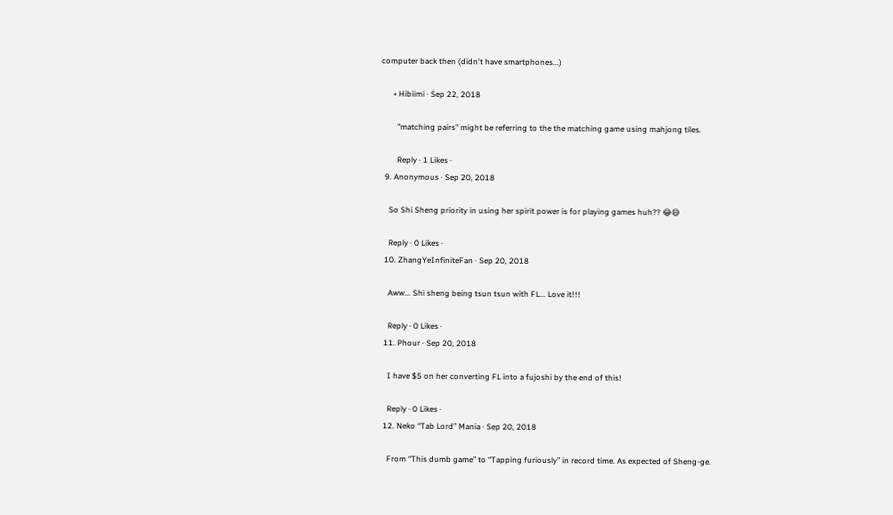computer back then (didn't have smartphones...)

      • Hibiimi · Sep 22, 2018

        "matching pairs" might be referring to the the matching game using mahjong tiles.

        Reply · 1 Likes ·
  9. Anonymous · Sep 20, 2018

    So Shi Sheng priority in using her spirit power is for playing games huh?? 😂😅

    Reply · 0 Likes ·
  10. ZhangYeInfiniteFan · Sep 20, 2018

    Aww... Shi sheng being tsun tsun with FL... Love it!!!

    Reply · 0 Likes ·
  11. Phour · Sep 20, 2018

    I have $5 on her converting FL into a fujoshi by the end of this!

    Reply · 0 Likes ·
  12. Neko “Tab Lord” Mania · Sep 20, 2018

    From “This dumb game” to “Tapping furiously” in record time. As expected of Sheng-ge.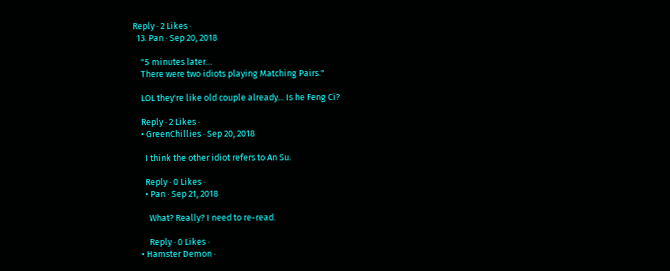Reply · 2 Likes ·
  13. Pan · Sep 20, 2018

    "5 minutes later…
    There were two idiots playing Matching Pairs."

    LOL they're like old couple already... Is he Feng Ci?

    Reply · 2 Likes ·
    • GreenChillies · Sep 20, 2018

      I think the other idiot refers to An Su.

      Reply · 0 Likes ·
      • Pan · Sep 21, 2018

        What? Really? I need to re-read.

        Reply · 0 Likes ·
    • Hamster Demon ·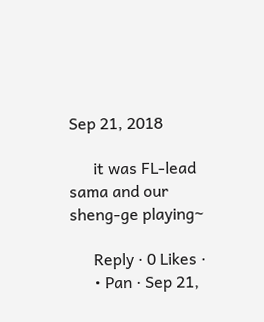Sep 21, 2018

      it was FL-lead sama and our sheng-ge playing~

      Reply · 0 Likes ·
      • Pan · Sep 21,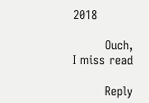2018

        Ouch, I miss read

        Reply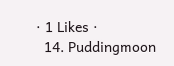· 1 Likes ·
  14. Puddingmoon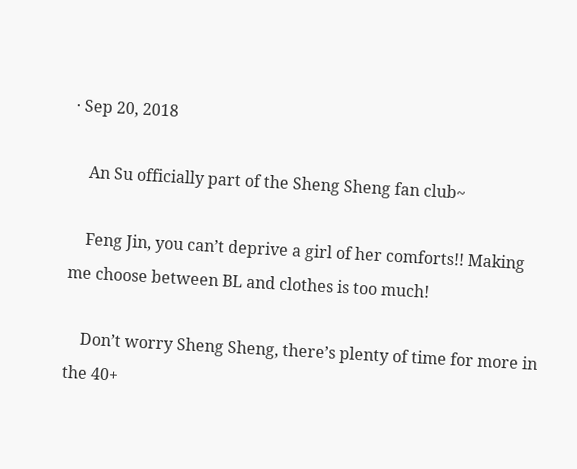· Sep 20, 2018

    An Su officially part of the Sheng Sheng fan club~

    Feng Jin, you can’t deprive a girl of her comforts!! Making me choose between BL and clothes is too much!

    Don’t worry Sheng Sheng, there’s plenty of time for more in the 40+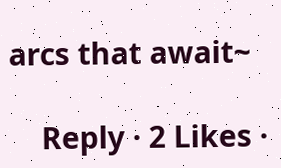arcs that await~

    Reply · 2 Likes ·